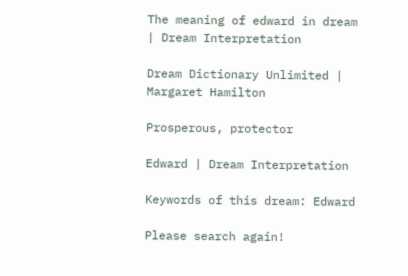The meaning of edward in dream | Dream Interpretation

Dream Dictionary Unlimited | Margaret Hamilton

Prosperous, protector

Edward | Dream Interpretation

Keywords of this dream: Edward

Please search again!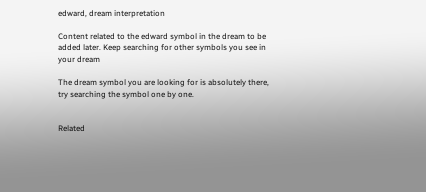edward, dream interpretation

Content related to the edward symbol in the dream to be added later. Keep searching for other symbols you see in your dream

The dream symbol you are looking for is absolutely there, try searching the symbol one by one.


Related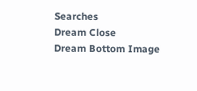Searches
Dream Close
Dream Bottom Image